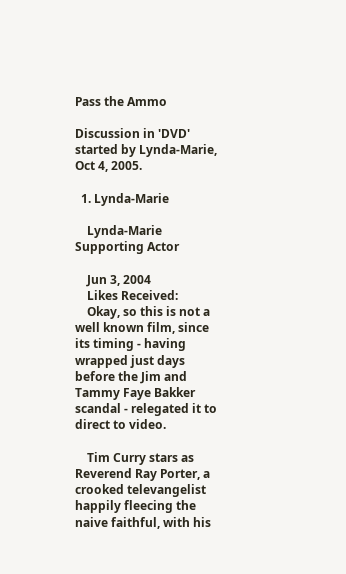Pass the Ammo

Discussion in 'DVD' started by Lynda-Marie, Oct 4, 2005.

  1. Lynda-Marie

    Lynda-Marie Supporting Actor

    Jun 3, 2004
    Likes Received:
    Okay, so this is not a well known film, since its timing - having wrapped just days before the Jim and Tammy Faye Bakker scandal - relegated it to direct to video.

    Tim Curry stars as Reverend Ray Porter, a crooked televangelist happily fleecing the naive faithful, with his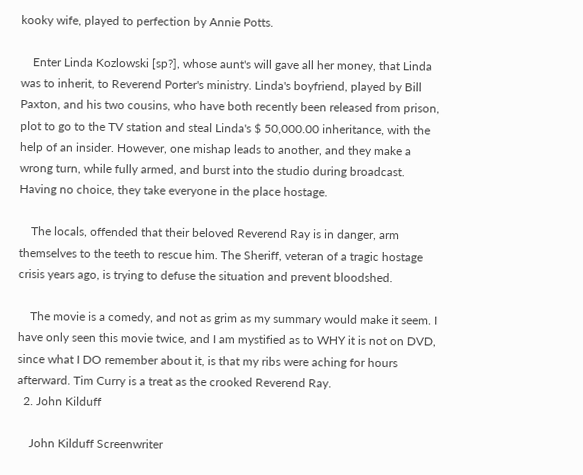kooky wife, played to perfection by Annie Potts.

    Enter Linda Kozlowski [sp?], whose aunt's will gave all her money, that Linda was to inherit, to Reverend Porter's ministry. Linda's boyfriend, played by Bill Paxton, and his two cousins, who have both recently been released from prison, plot to go to the TV station and steal Linda's $ 50,000.00 inheritance, with the help of an insider. However, one mishap leads to another, and they make a wrong turn, while fully armed, and burst into the studio during broadcast. Having no choice, they take everyone in the place hostage.

    The locals, offended that their beloved Reverend Ray is in danger, arm themselves to the teeth to rescue him. The Sheriff, veteran of a tragic hostage crisis years ago, is trying to defuse the situation and prevent bloodshed.

    The movie is a comedy, and not as grim as my summary would make it seem. I have only seen this movie twice, and I am mystified as to WHY it is not on DVD, since what I DO remember about it, is that my ribs were aching for hours afterward. Tim Curry is a treat as the crooked Reverend Ray.
  2. John Kilduff

    John Kilduff Screenwriter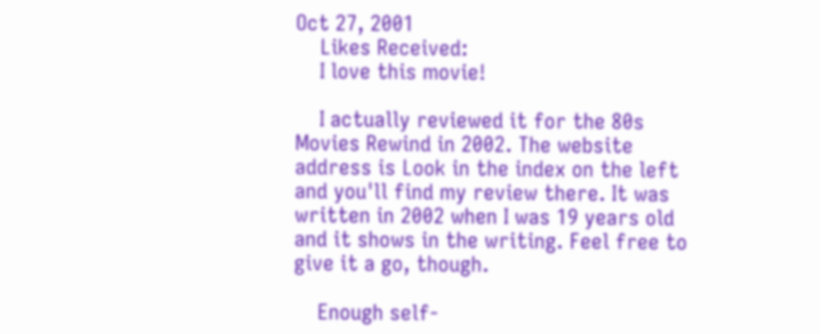Oct 27, 2001
    Likes Received:
    I love this movie!

    I actually reviewed it for the 80s Movies Rewind in 2002. The website address is Look in the index on the left and you'll find my review there. It was written in 2002 when I was 19 years old and it shows in the writing. Feel free to give it a go, though.

    Enough self-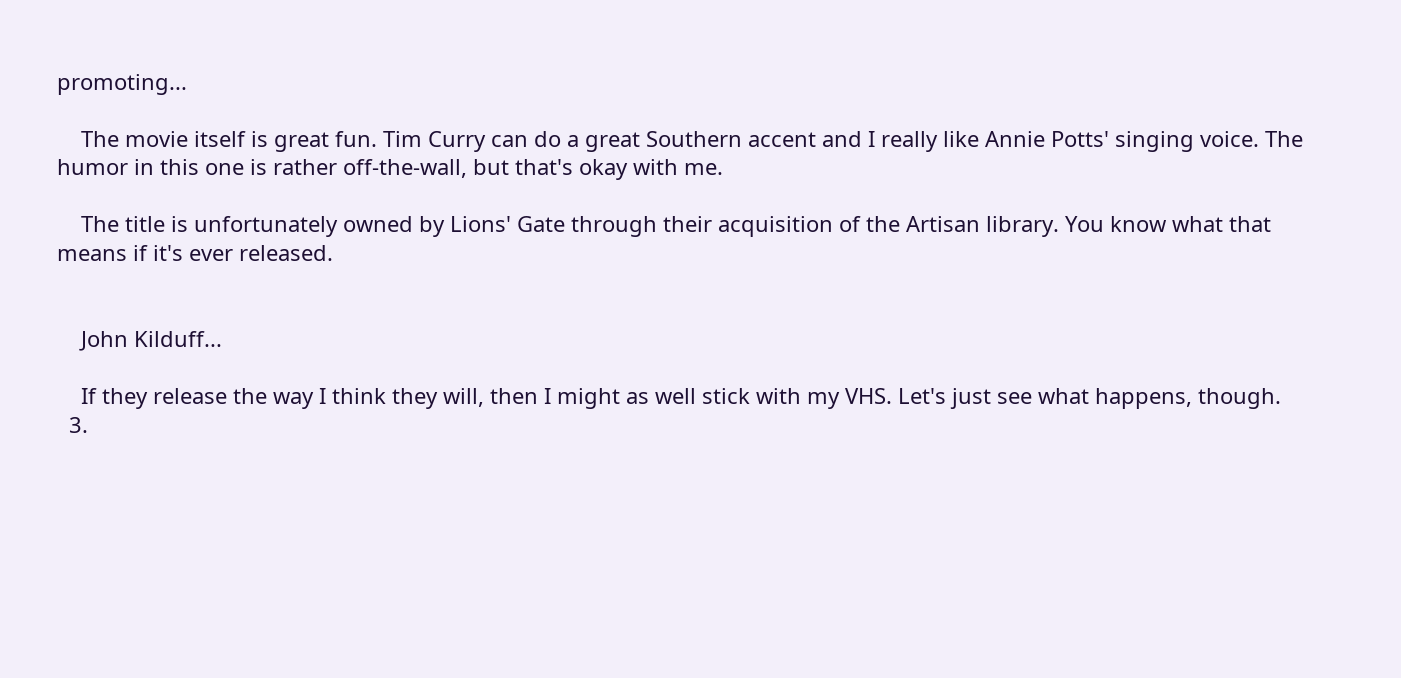promoting...

    The movie itself is great fun. Tim Curry can do a great Southern accent and I really like Annie Potts' singing voice. The humor in this one is rather off-the-wall, but that's okay with me.

    The title is unfortunately owned by Lions' Gate through their acquisition of the Artisan library. You know what that means if it's ever released.


    John Kilduff...

    If they release the way I think they will, then I might as well stick with my VHS. Let's just see what happens, though.
  3.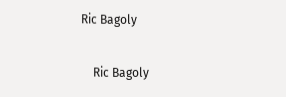Ric Bagoly

    Ric Bagoly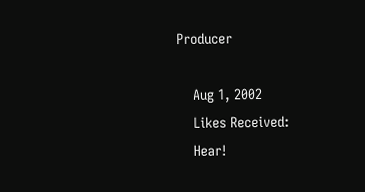Producer

    Aug 1, 2002
    Likes Received:
    Hear!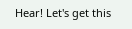Hear! Let's get this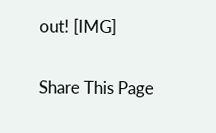out! [IMG]

Share This Page